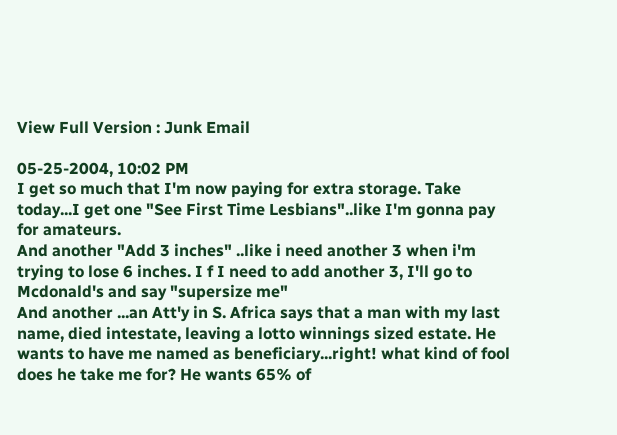View Full Version : Junk Email

05-25-2004, 10:02 PM
I get so much that I'm now paying for extra storage. Take today...I get one "See First Time Lesbians"..like I'm gonna pay for amateurs.
And another "Add 3 inches" ..like i need another 3 when i'm trying to lose 6 inches. I f I need to add another 3, I'll go to Mcdonald's and say "supersize me"
And another ...an Att'y in S. Africa says that a man with my last name, died intestate, leaving a lotto winnings sized estate. He wants to have me named as beneficiary...right! what kind of fool does he take me for? He wants 65% of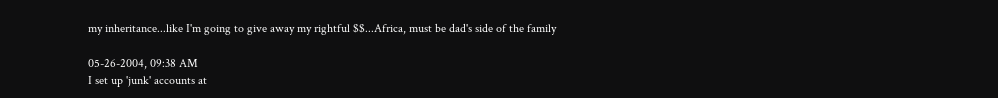my inheritance...like I'm going to give away my rightful $$...Africa, must be dad's side of the family

05-26-2004, 09:38 AM
I set up 'junk' accounts at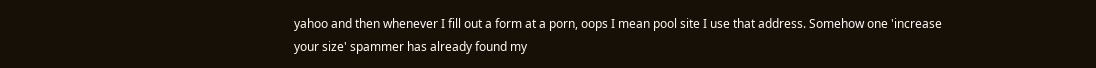yahoo and then whenever I fill out a form at a porn, oops I mean pool site I use that address. Somehow one 'increase your size' spammer has already found my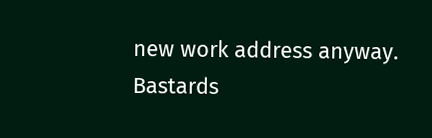new work address anyway. Bastards